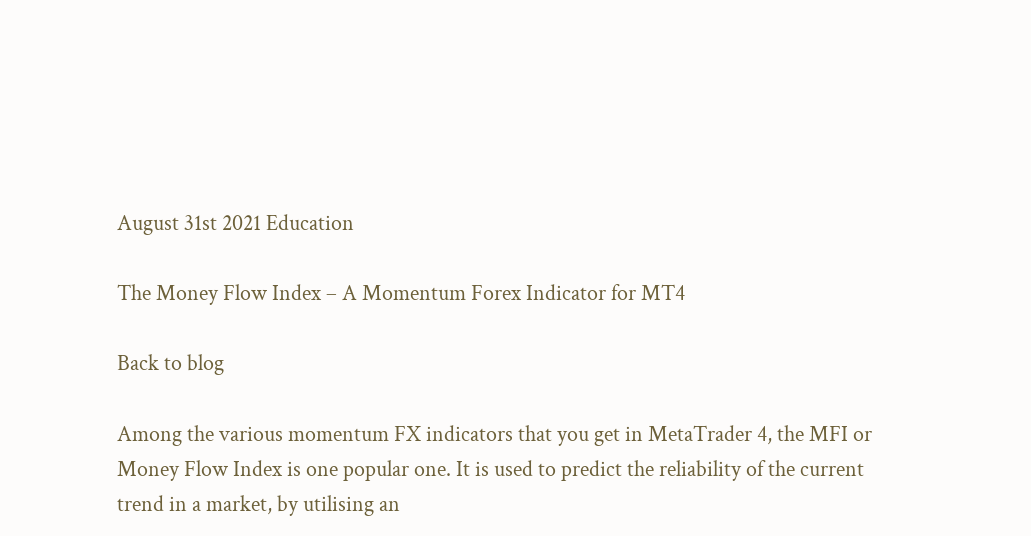August 31st 2021 Education

The Money Flow Index – A Momentum Forex Indicator for MT4

Back to blog

Among the various momentum FX indicators that you get in MetaTrader 4, the MFI or Money Flow Index is one popular one. It is used to predict the reliability of the current trend in a market, by utilising an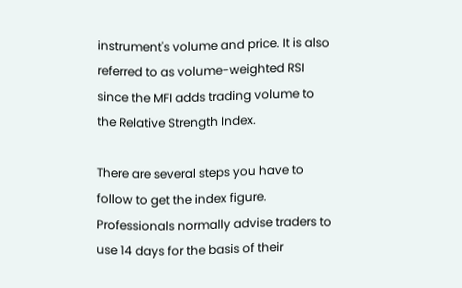instrument's volume and price. It is also referred to as volume-weighted RSI since the MFI adds trading volume to the Relative Strength Index.

There are several steps you have to follow to get the index figure. Professionals normally advise traders to use 14 days for the basis of their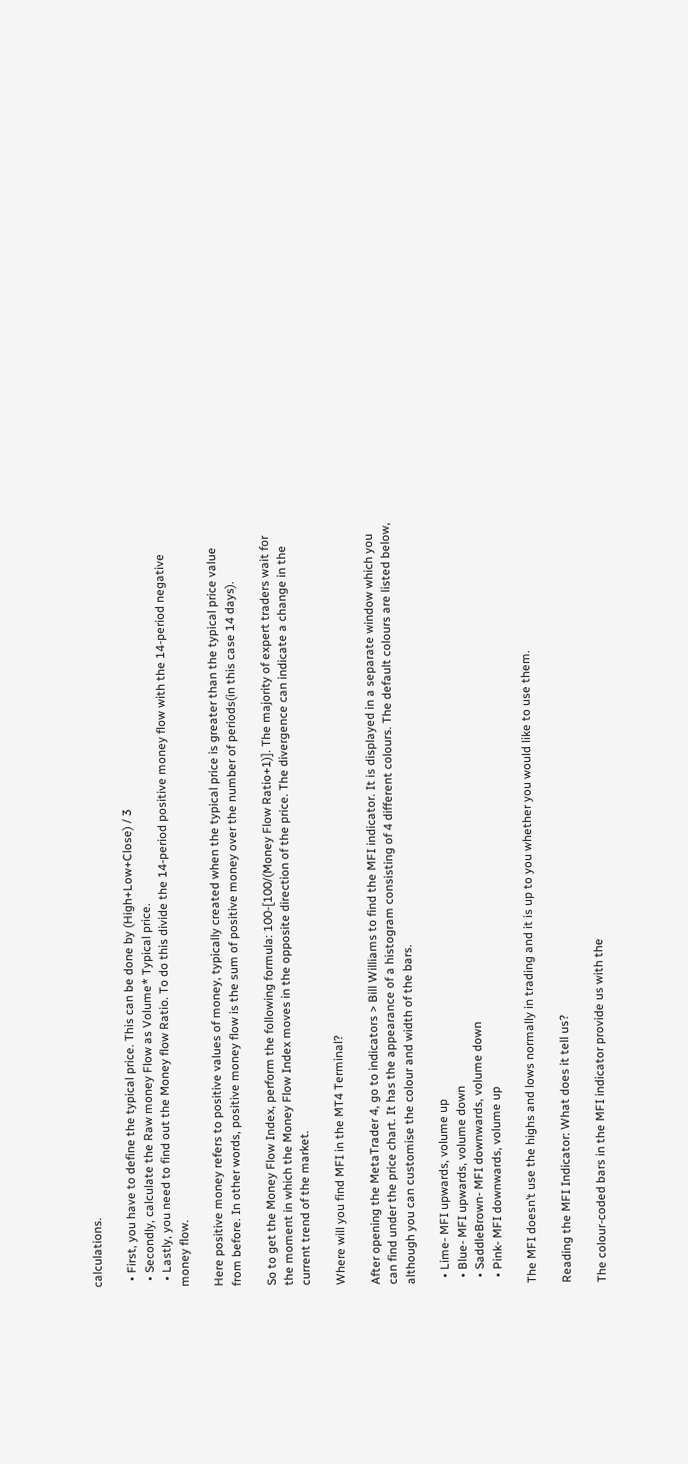calculations.

  • First, you have to define the typical price. This can be done by (High+Low+Close) / 3
  • Secondly, calculate the Raw money Flow as Volume* Typical price.
  • Lastly, you need to find out the Money flow Ratio. To do this divide the 14-period positive money flow with the 14-period negative money flow.

Here positive money refers to positive values of money, typically created when the typical price is greater than the typical price value from before. In other words, positive money flow is the sum of positive money over the number of periods(in this case 14 days).

So to get the Money Flow Index, perform the following formula: 100-[100/(Money Flow Ratio+1)]. The majority of expert traders wait for the moment in which the Money Flow Index moves in the opposite direction of the price. The divergence can indicate a change in the current trend of the market.

Where will you find MFI in the MT4 Terminal?

After opening the MetaTrader 4, go to indicators > Bill Williams to find the MFI indicator. It is displayed in a separate window which you can find under the price chart. It has the appearance of a histogram consisting of 4 different colours. The default colours are listed below, although you can customise the colour and width of the bars.

  • Lime- MFI upwards, volume up
  • Blue- MFI upwards, volume down
  • SaddleBrown- MFI downwards, volume down
  • Pink- MFI downwards, volume up

The MFI doesn’t use the highs and lows normally in trading and it is up to you whether you would like to use them.

Reading the MFI Indicator: What does it tell us?

The colour-coded bars in the MFI indicator provide us with the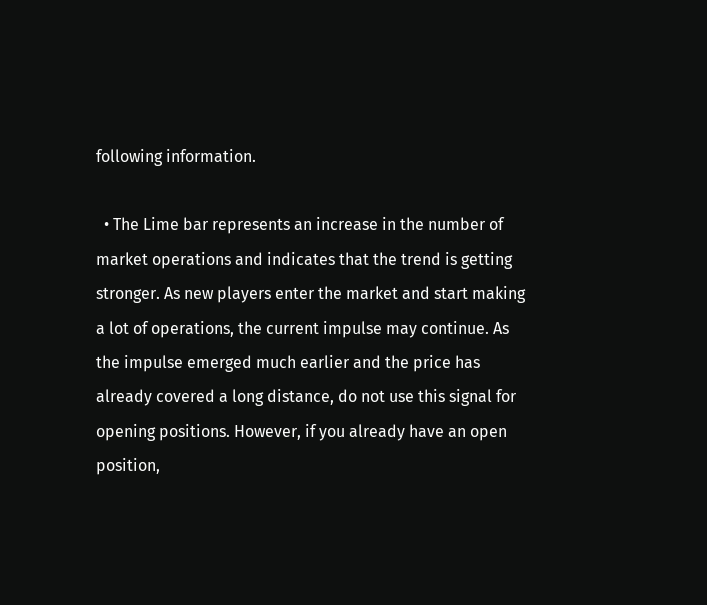following information.

  • The Lime bar represents an increase in the number of market operations and indicates that the trend is getting stronger. As new players enter the market and start making a lot of operations, the current impulse may continue. As the impulse emerged much earlier and the price has already covered a long distance, do not use this signal for opening positions. However, if you already have an open position,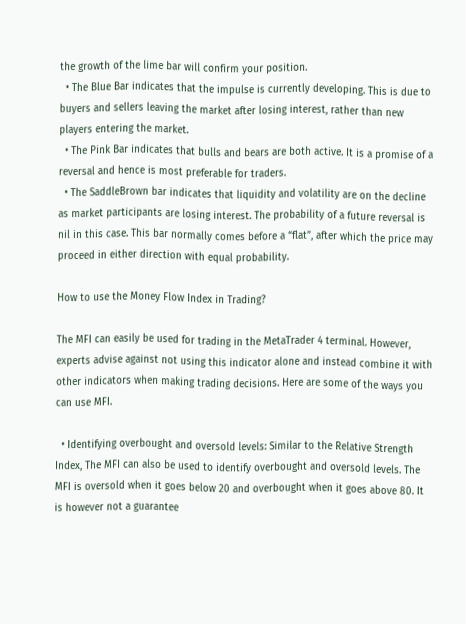the growth of the lime bar will confirm your position.
  • The Blue Bar indicates that the impulse is currently developing. This is due to buyers and sellers leaving the market after losing interest, rather than new players entering the market.
  • The Pink Bar indicates that bulls and bears are both active. It is a promise of a reversal and hence is most preferable for traders.
  • The SaddleBrown bar indicates that liquidity and volatility are on the decline as market participants are losing interest. The probability of a future reversal is nil in this case. This bar normally comes before a “flat”, after which the price may proceed in either direction with equal probability.

How to use the Money Flow Index in Trading?

The MFI can easily be used for trading in the MetaTrader 4 terminal. However, experts advise against not using this indicator alone and instead combine it with other indicators when making trading decisions. Here are some of the ways you can use MFI.

  • Identifying overbought and oversold levels: Similar to the Relative Strength Index, The MFI can also be used to identify overbought and oversold levels. The MFI is oversold when it goes below 20 and overbought when it goes above 80. It is however not a guarantee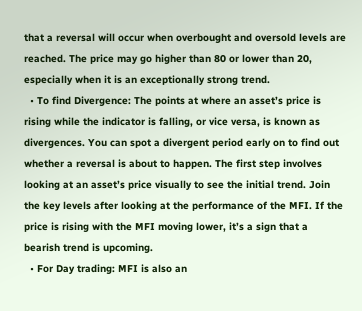that a reversal will occur when overbought and oversold levels are reached. The price may go higher than 80 or lower than 20, especially when it is an exceptionally strong trend.
  • To find Divergence: The points at where an asset’s price is rising while the indicator is falling, or vice versa, is known as divergences. You can spot a divergent period early on to find out whether a reversal is about to happen. The first step involves looking at an asset’s price visually to see the initial trend. Join the key levels after looking at the performance of the MFI. If the price is rising with the MFI moving lower, it’s a sign that a bearish trend is upcoming.
  • For Day trading: MFI is also an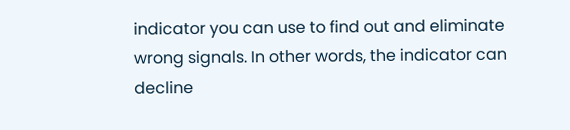indicator you can use to find out and eliminate wrong signals. In other words, the indicator can decline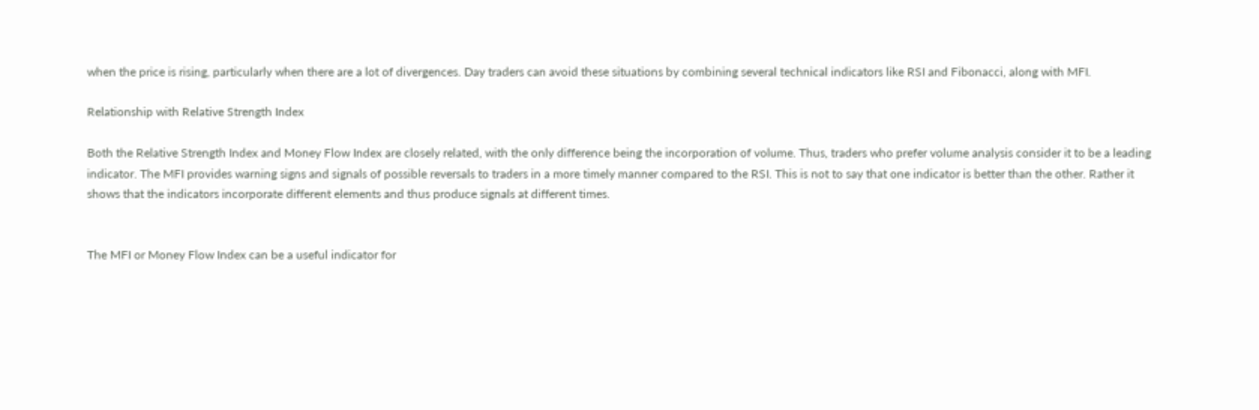when the price is rising, particularly when there are a lot of divergences. Day traders can avoid these situations by combining several technical indicators like RSI and Fibonacci, along with MFI.

Relationship with Relative Strength Index

Both the Relative Strength Index and Money Flow Index are closely related, with the only difference being the incorporation of volume. Thus, traders who prefer volume analysis consider it to be a leading indicator. The MFI provides warning signs and signals of possible reversals to traders in a more timely manner compared to the RSI. This is not to say that one indicator is better than the other. Rather it shows that the indicators incorporate different elements and thus produce signals at different times.


The MFI or Money Flow Index can be a useful indicator for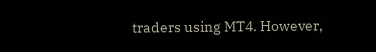traders using MT4. However,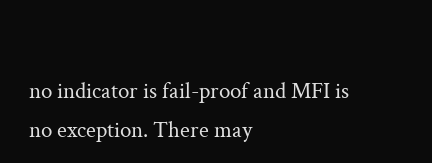no indicator is fail-proof and MFI is no exception. There may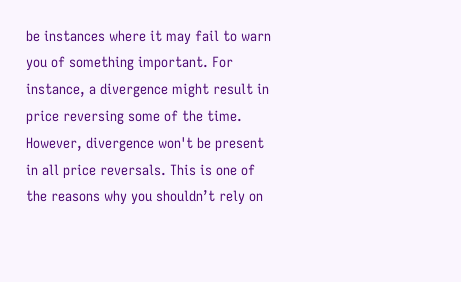be instances where it may fail to warn you of something important. For instance, a divergence might result in price reversing some of the time. However, divergence won't be present in all price reversals. This is one of the reasons why you shouldn’t rely on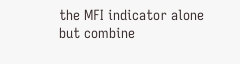the MFI indicator alone but combine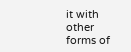it with other forms of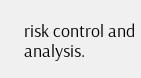risk control and analysis.